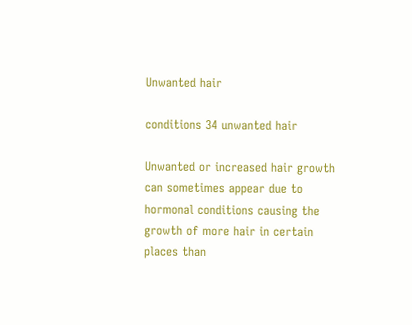Unwanted hair

conditions 34 unwanted hair

Unwanted or increased hair growth can sometimes appear due to hormonal conditions causing the growth of more hair in certain places than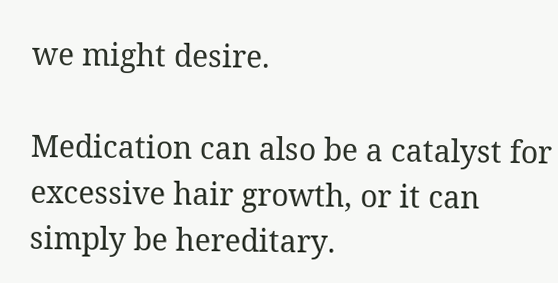we might desire.

Medication can also be a catalyst for excessive hair growth, or it can simply be hereditary.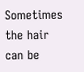Sometimes the hair can be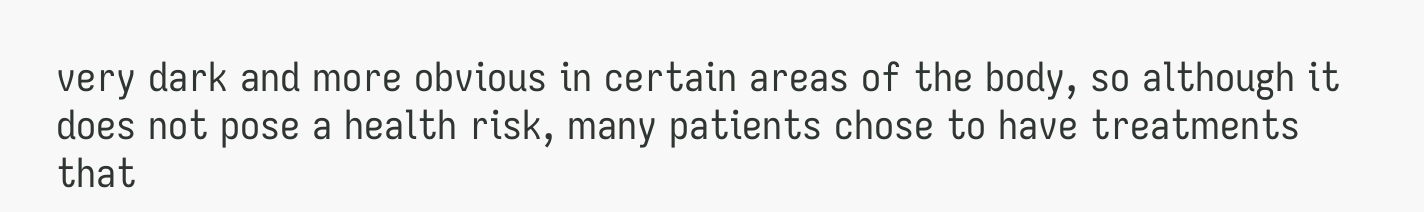very dark and more obvious in certain areas of the body, so although it does not pose a health risk, many patients chose to have treatments that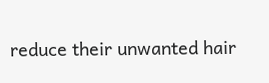reduce their unwanted hair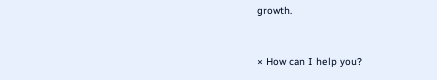growth.


× How can I help you?